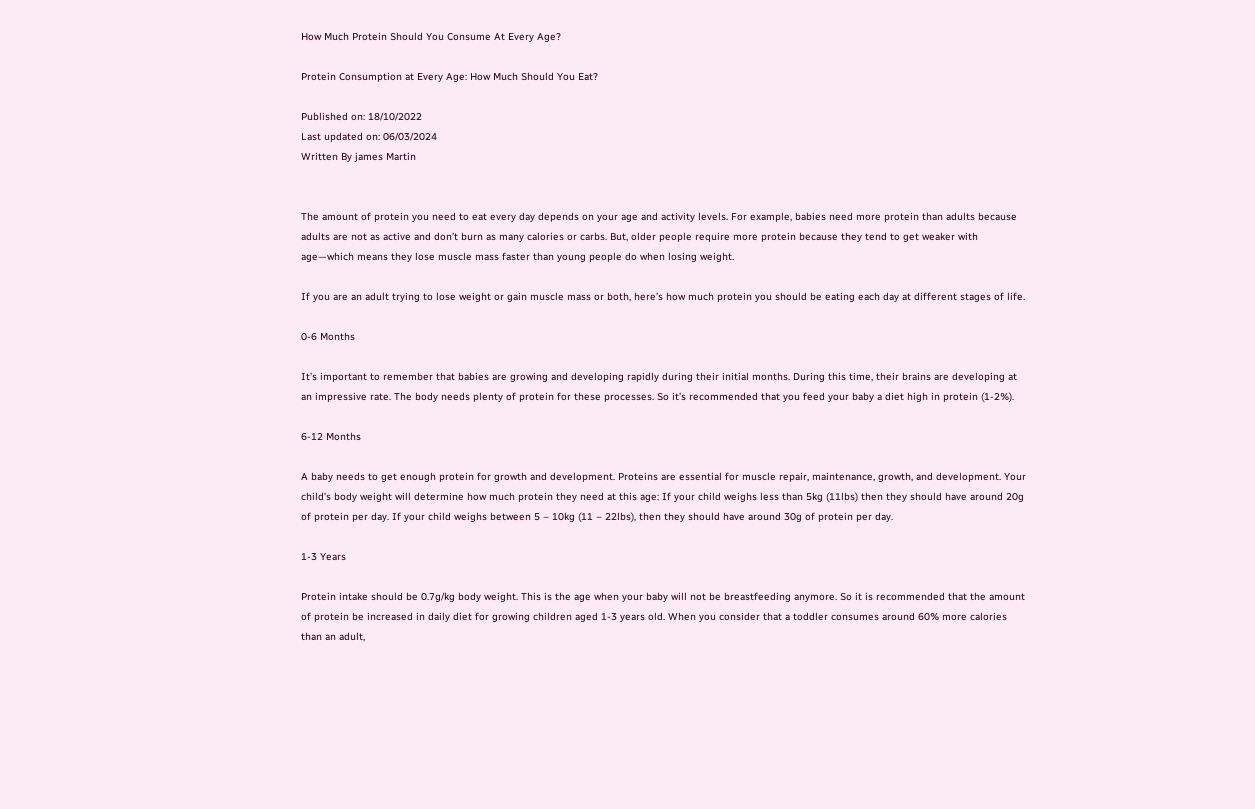How Much Protein Should You Consume At Every Age?

Protein Consumption at Every Age: How Much Should You Eat?

Published on: 18/10/2022
Last updated on: 06/03/2024
Written By james Martin


The amount of protein you need to eat every day depends on your age and activity levels. For example, babies need more protein than adults because adults are not as active and don’t burn as many calories or carbs. But, older people require more protein because they tend to get weaker with age—which means they lose muscle mass faster than young people do when losing weight.

If you are an adult trying to lose weight or gain muscle mass or both, here’s how much protein you should be eating each day at different stages of life.

0-6 Months

It’s important to remember that babies are growing and developing rapidly during their initial months. During this time, their brains are developing at an impressive rate. The body needs plenty of protein for these processes. So it’s recommended that you feed your baby a diet high in protein (1-2%).

6-12 Months

A baby needs to get enough protein for growth and development. Proteins are essential for muscle repair, maintenance, growth, and development. Your child’s body weight will determine how much protein they need at this age: If your child weighs less than 5kg (11lbs) then they should have around 20g of protein per day. If your child weighs between 5 – 10kg (11 – 22lbs), then they should have around 30g of protein per day.

1-3 Years

Protein intake should be 0.7g/kg body weight. This is the age when your baby will not be breastfeeding anymore. So it is recommended that the amount of protein be increased in daily diet for growing children aged 1-3 years old. When you consider that a toddler consumes around 60% more calories than an adult,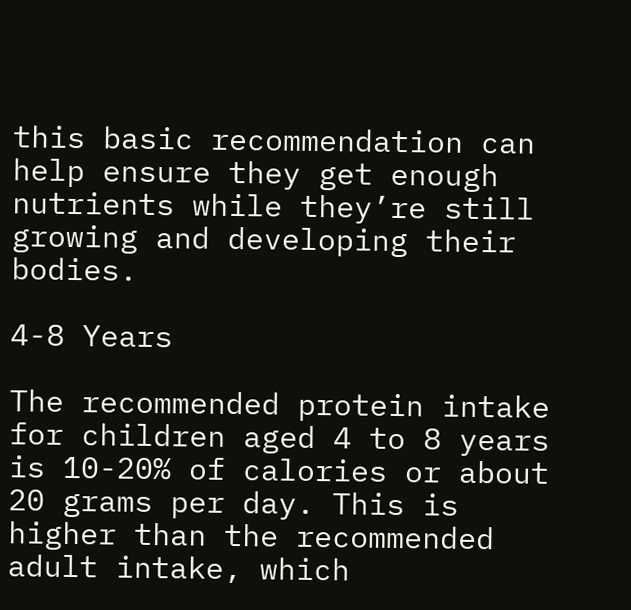this basic recommendation can help ensure they get enough nutrients while they’re still growing and developing their bodies.

4-8 Years

The recommended protein intake for children aged 4 to 8 years is 10-20% of calories or about 20 grams per day. This is higher than the recommended adult intake, which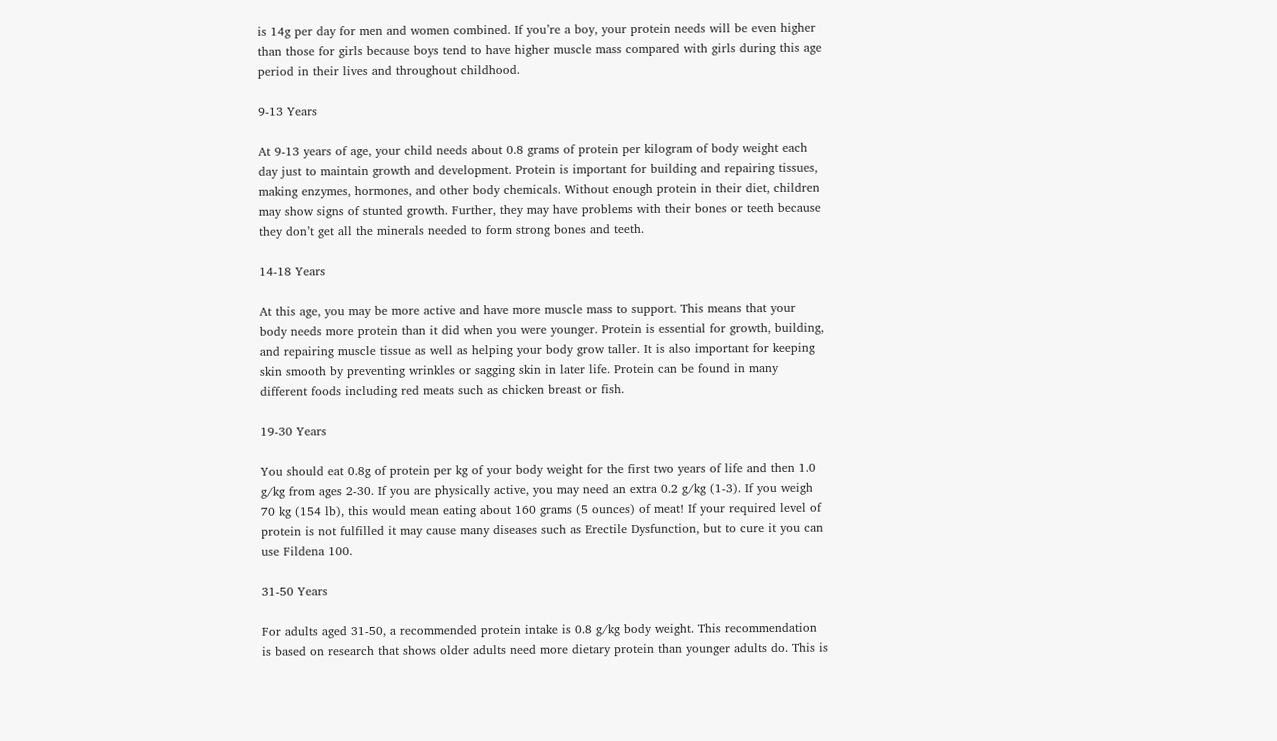is 14g per day for men and women combined. If you’re a boy, your protein needs will be even higher than those for girls because boys tend to have higher muscle mass compared with girls during this age period in their lives and throughout childhood.

9-13 Years

At 9-13 years of age, your child needs about 0.8 grams of protein per kilogram of body weight each day just to maintain growth and development. Protein is important for building and repairing tissues, making enzymes, hormones, and other body chemicals. Without enough protein in their diet, children may show signs of stunted growth. Further, they may have problems with their bones or teeth because they don’t get all the minerals needed to form strong bones and teeth.

14-18 Years

At this age, you may be more active and have more muscle mass to support. This means that your body needs more protein than it did when you were younger. Protein is essential for growth, building, and repairing muscle tissue as well as helping your body grow taller. It is also important for keeping skin smooth by preventing wrinkles or sagging skin in later life. Protein can be found in many different foods including red meats such as chicken breast or fish.

19-30 Years

You should eat 0.8g of protein per kg of your body weight for the first two years of life and then 1.0 g/kg from ages 2-30. If you are physically active, you may need an extra 0.2 g/kg (1-3). If you weigh 70 kg (154 lb), this would mean eating about 160 grams (5 ounces) of meat! If your required level of protein is not fulfilled it may cause many diseases such as Erectile Dysfunction, but to cure it you can use Fildena 100.

31-50 Years

For adults aged 31-50, a recommended protein intake is 0.8 g/kg body weight. This recommendation is based on research that shows older adults need more dietary protein than younger adults do. This is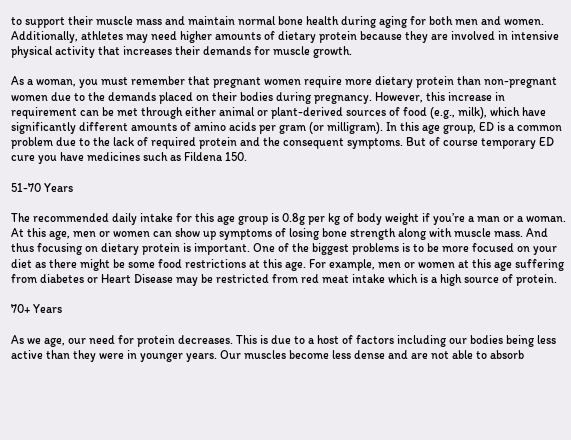to support their muscle mass and maintain normal bone health during aging for both men and women. Additionally, athletes may need higher amounts of dietary protein because they are involved in intensive physical activity that increases their demands for muscle growth.

As a woman, you must remember that pregnant women require more dietary protein than non-pregnant women due to the demands placed on their bodies during pregnancy. However, this increase in requirement can be met through either animal or plant-derived sources of food (e.g., milk), which have significantly different amounts of amino acids per gram (or milligram). In this age group, ED is a common problem due to the lack of required protein and the consequent symptoms. But of course temporary ED cure you have medicines such as Fildena 150.

51-70 Years

The recommended daily intake for this age group is 0.8g per kg of body weight if you’re a man or a woman. At this age, men or women can show up symptoms of losing bone strength along with muscle mass. And thus focusing on dietary protein is important. One of the biggest problems is to be more focused on your diet as there might be some food restrictions at this age. For example, men or women at this age suffering from diabetes or Heart Disease may be restricted from red meat intake which is a high source of protein.

70+ Years

As we age, our need for protein decreases. This is due to a host of factors including our bodies being less active than they were in younger years. Our muscles become less dense and are not able to absorb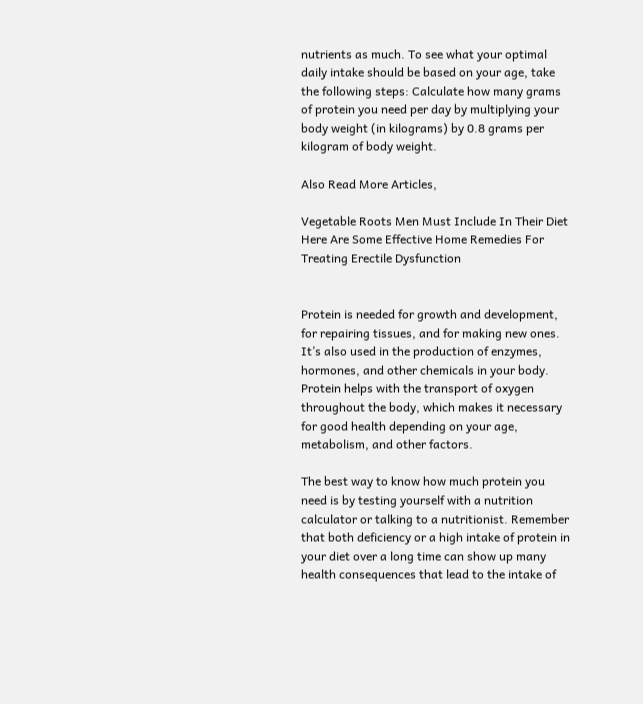nutrients as much. To see what your optimal daily intake should be based on your age, take the following steps: Calculate how many grams of protein you need per day by multiplying your body weight (in kilograms) by 0.8 grams per kilogram of body weight.

Also Read More Articles,

Vegetable Roots Men Must Include In Their Diet
Here Are Some Effective Home Remedies For Treating Erectile Dysfunction


Protein is needed for growth and development, for repairing tissues, and for making new ones. It’s also used in the production of enzymes, hormones, and other chemicals in your body. Protein helps with the transport of oxygen throughout the body, which makes it necessary for good health depending on your age, metabolism, and other factors.

The best way to know how much protein you need is by testing yourself with a nutrition calculator or talking to a nutritionist. Remember that both deficiency or a high intake of protein in your diet over a long time can show up many health consequences that lead to the intake of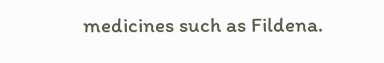medicines such as Fildena.